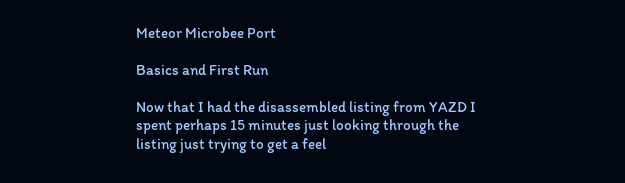Meteor Microbee Port

Basics and First Run

Now that I had the disassembled listing from YAZD I spent perhaps 15 minutes just looking through the listing just trying to get a feel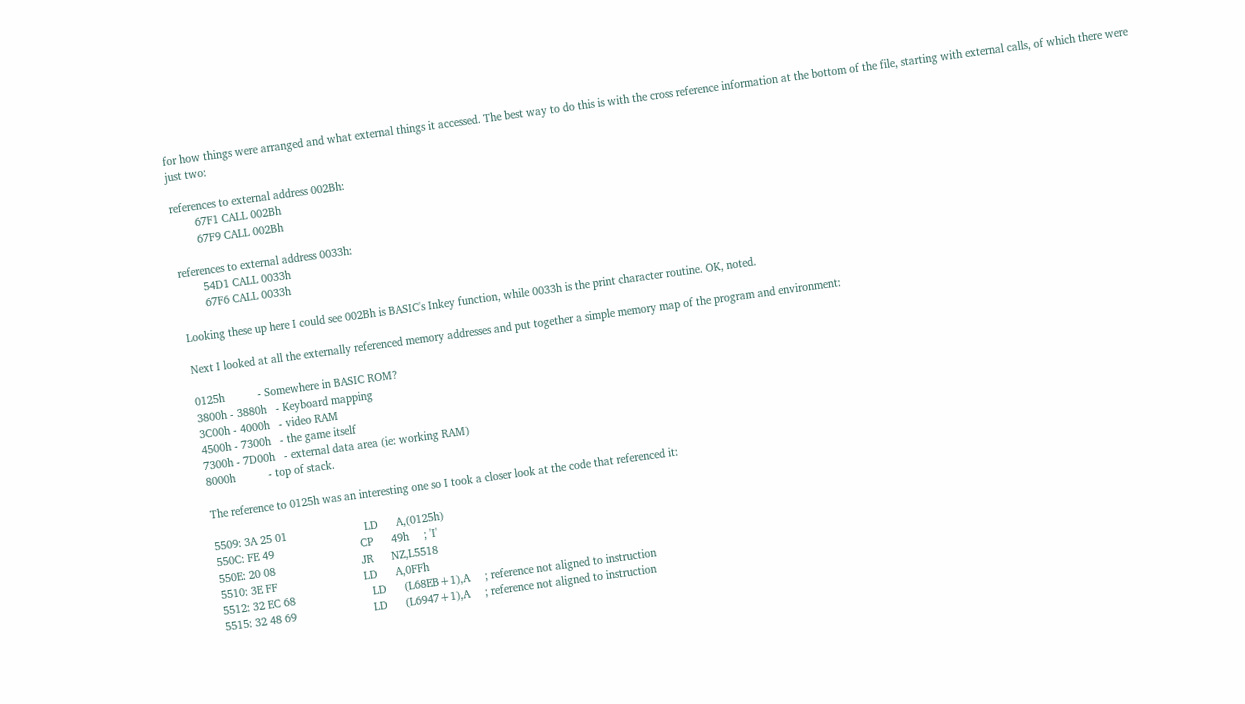for how things were arranged and what external things it accessed. The best way to do this is with the cross reference information at the bottom of the file, starting with external calls, of which there were just two:

references to external address 002Bh:
        67F1 CALL 002Bh
        67F9 CALL 002Bh

references to external address 0033h:
        54D1 CALL 0033h
        67F6 CALL 0033h

Looking these up here I could see 002Bh is BASIC's Inkey function, while 0033h is the print character routine. OK, noted.

Next I looked at all the externally referenced memory addresses and put together a simple memory map of the program and environment:

0125h           - Somewhere in BASIC ROM?
3800h - 3880h   - Keyboard mapping
3C00h - 4000h   - video RAM
4500h - 7300h   - the game itself
7300h - 7D00h   - external data area (ie: working RAM)
8000h           - top of stack.

The reference to 0125h was an interesting one so I took a closer look at the code that referenced it:

5509: 3A 25 01                          LD      A,(0125h)
550C: FE 49                             CP      49h     ; 'I'
550E: 20 08                             JR      NZ,L5518
5510: 3E FF                             LD      A,0FFh
5512: 32 EC 68                          LD      (L68EB+1),A     ; reference not aligned to instruction
5515: 32 48 69                          LD      (L6947+1),A     ; reference not aligned to instruction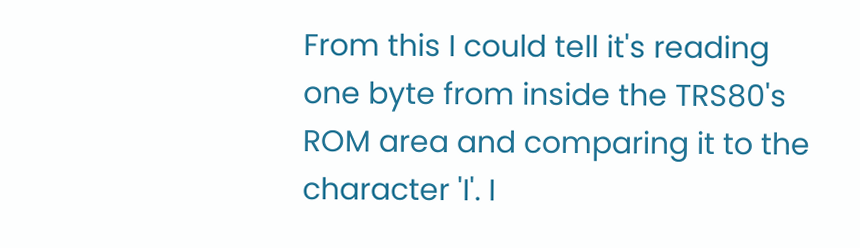From this I could tell it's reading one byte from inside the TRS80's ROM area and comparing it to the character 'I'. I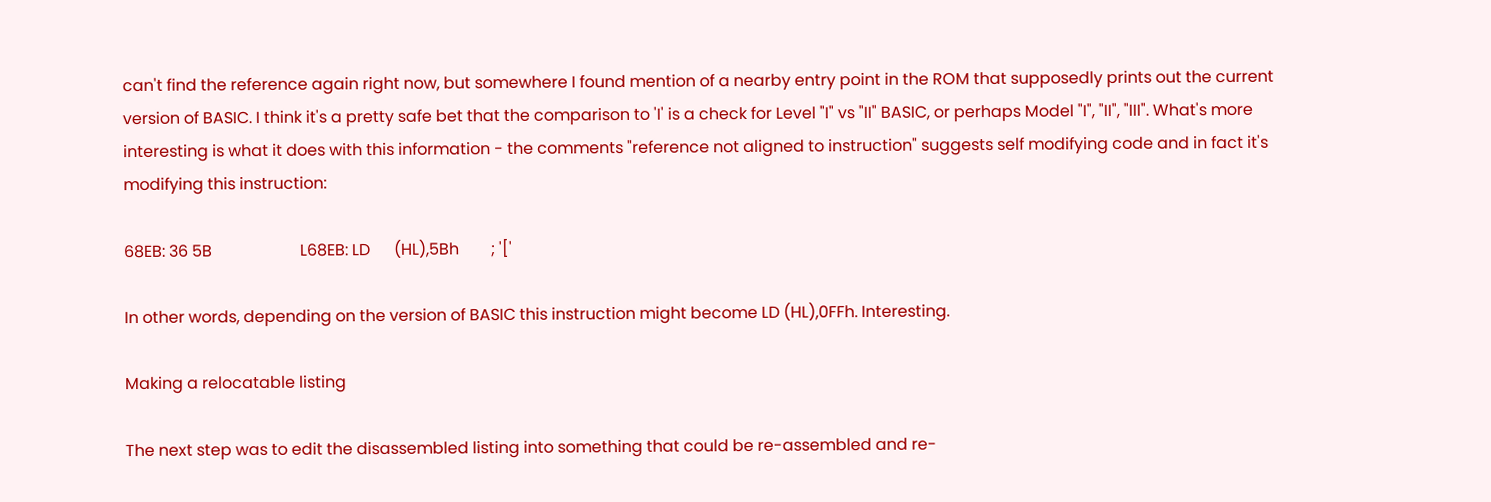can't find the reference again right now, but somewhere I found mention of a nearby entry point in the ROM that supposedly prints out the current version of BASIC. I think it's a pretty safe bet that the comparison to 'I' is a check for Level "I" vs "II" BASIC, or perhaps Model "I", "II", "III". What's more interesting is what it does with this information - the comments "reference not aligned to instruction" suggests self modifying code and in fact it's modifying this instruction:

68EB: 36 5B                      L68EB: LD      (HL),5Bh        ; '['

In other words, depending on the version of BASIC this instruction might become LD (HL),0FFh. Interesting.

Making a relocatable listing

The next step was to edit the disassembled listing into something that could be re-assembled and re-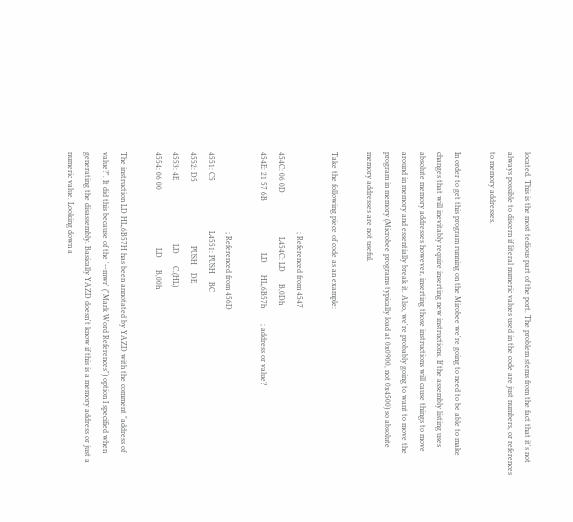located. This is the most tedious part of the port. The problem stems from the fact that it's not always possible to discern if literal numeric values used in the code are just numbers, or references to memory addresses.

In order to get this program running on the Mirobee we're going to need to be able to make changes that will inevitably require inserting new instructions. If the assembly listing uses absolute memory addresses however, inserting those instructions will cause things to move around in memory and essentially break it. Also, we're probably going to want to move the program in memory (Microbee programs typically load at 0x0900, not 0x4500) so absolute memory addresses are not useful.

Take the following piece of code as an example:

                                        ; Referenced from 4547
454C: 06 0D                      L454C: LD      B,0Dh
454E: 21 57 6B                          LD      HL,6B57h        ; address or value?

                                        ; Referenced from 456D
4551: C5                         L4551: PUSH    BC
4552: D5                                PUSH    DE
4553: 4E                                LD      C,(HL)
4554: 06 00                             LD      B,00h

The instruction LD HL,6B57H has been annotated by YAZD with the comment "address of value?". It did this because of the '--mwr' ("Mark Word References") option I specified when generating the disassembly. Basically YAZD doesn't know if this is a memory address or just a numeric value. Looking down a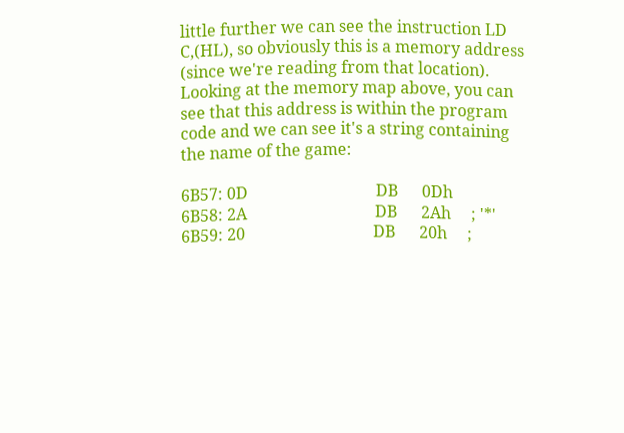little further we can see the instruction LD C,(HL), so obviously this is a memory address (since we're reading from that location). Looking at the memory map above, you can see that this address is within the program code and we can see it's a string containing the name of the game:

6B57: 0D                                DB      0Dh
6B58: 2A                                DB      2Ah     ; '*'
6B59: 20                                DB      20h     ;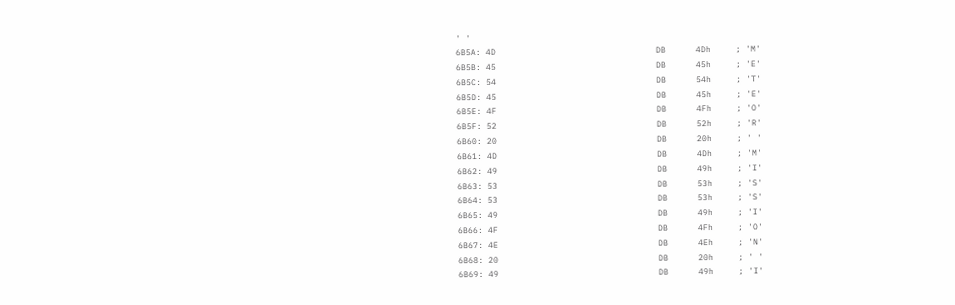' '
6B5A: 4D                                DB      4Dh     ; 'M'
6B5B: 45                                DB      45h     ; 'E'
6B5C: 54                                DB      54h     ; 'T'
6B5D: 45                                DB      45h     ; 'E'
6B5E: 4F                                DB      4Fh     ; 'O'
6B5F: 52                                DB      52h     ; 'R'
6B60: 20                                DB      20h     ; ' '
6B61: 4D                                DB      4Dh     ; 'M'
6B62: 49                                DB      49h     ; 'I'
6B63: 53                                DB      53h     ; 'S'
6B64: 53                                DB      53h     ; 'S'
6B65: 49                                DB      49h     ; 'I'
6B66: 4F                                DB      4Fh     ; 'O'
6B67: 4E                                DB      4Eh     ; 'N'
6B68: 20                                DB      20h     ; ' '
6B69: 49                                DB      49h     ; 'I'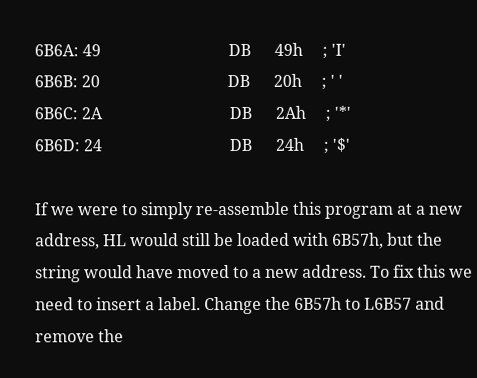6B6A: 49                                DB      49h     ; 'I'
6B6B: 20                                DB      20h     ; ' '
6B6C: 2A                                DB      2Ah     ; '*'
6B6D: 24                                DB      24h     ; '$'

If we were to simply re-assemble this program at a new address, HL would still be loaded with 6B57h, but the string would have moved to a new address. To fix this we need to insert a label. Change the 6B57h to L6B57 and remove the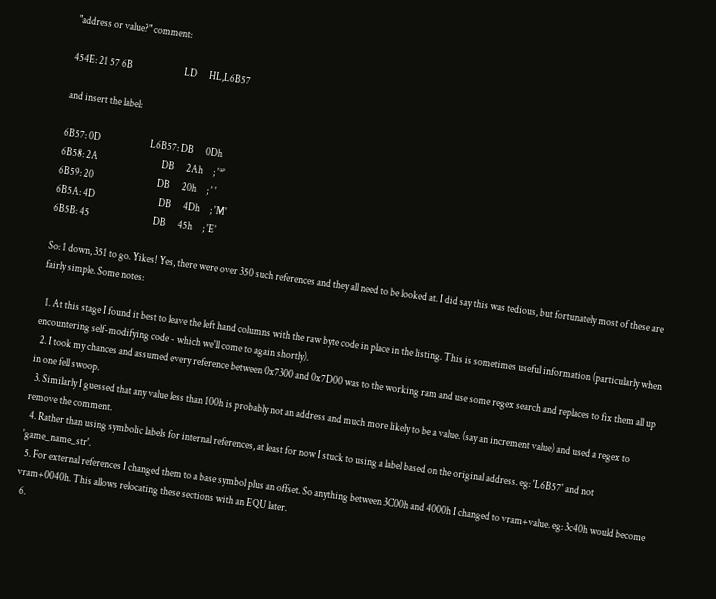"address or value?" comment:

454E: 21 57 6B                          LD      HL,L6B57

and insert the label:

6B57: 0D                         L6B57: DB      0Dh
6B58: 2A                                DB      2Ah     ; '*'
6B59: 20                                DB      20h     ; ' '
6B5A: 4D                                DB      4Dh     ; 'M'
6B5B: 45                                DB      45h     ; 'E'

So: 1 down, 351 to go. Yikes! Yes, there were over 350 such references and they all need to be looked at. I did say this was tedious, but fortunately most of these are fairly simple. Some notes:

  1. At this stage I found it best to leave the left hand columns with the raw byte code in place in the listing. This is sometimes useful information (particularly when encountering self-modifying code - which we'll come to again shortly).
  2. I took my chances and assumed every reference between 0x7300 and 0x7D00 was to the working ram and use some regex search and replaces to fix them all up in one fell swoop.
  3. Similarly I guessed that any value less than 100h is probably not an address and much more likely to be a value. (say an increment value) and used a regex to remove the comment.
  4. Rather than using symbolic labels for internal references, at least for now I stuck to using a label based on the original address. eg: 'L6B57' and not 'game_name_str'.
  5. For external references I changed them to a base symbol plus an offset. So anything between 3C00h and 4000h I changed to vram+value. eg: 3c40h would become vram+0040h. This allows relocating these sections with an EQU later.
  6.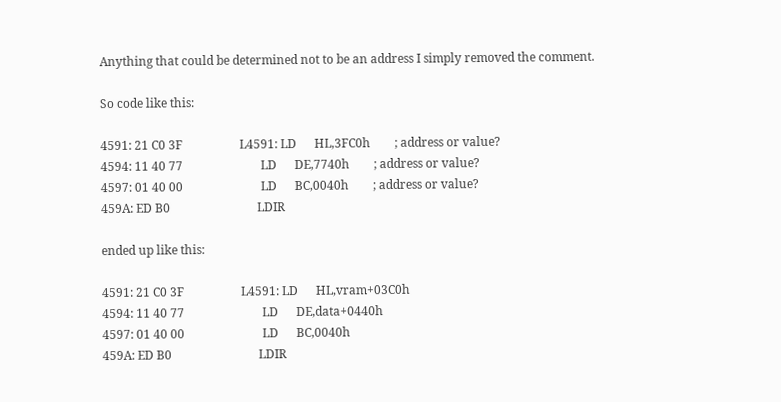Anything that could be determined not to be an address I simply removed the comment.

So code like this:

4591: 21 C0 3F                   L4591: LD      HL,3FC0h        ; address or value?
4594: 11 40 77                          LD      DE,7740h        ; address or value?
4597: 01 40 00                          LD      BC,0040h        ; address or value?
459A: ED B0                             LDIR

ended up like this:

4591: 21 C0 3F                   L4591: LD      HL,vram+03C0h
4594: 11 40 77                          LD      DE,data+0440h
4597: 01 40 00                          LD      BC,0040h
459A: ED B0                             LDIR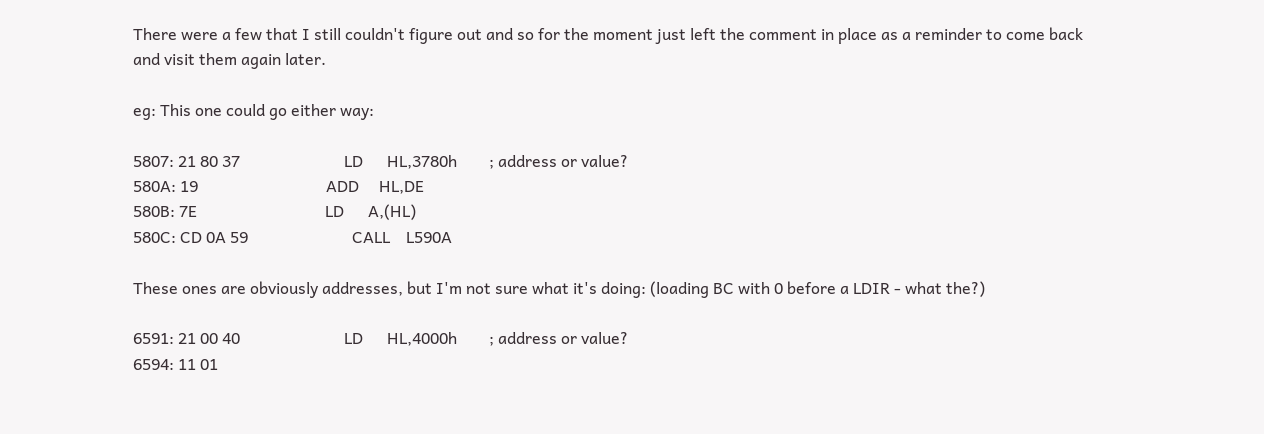There were a few that I still couldn't figure out and so for the moment just left the comment in place as a reminder to come back and visit them again later.

eg: This one could go either way:

5807: 21 80 37                          LD      HL,3780h        ; address or value?
580A: 19                                ADD     HL,DE
580B: 7E                                LD      A,(HL)
580C: CD 0A 59                          CALL    L590A

These ones are obviously addresses, but I'm not sure what it's doing: (loading BC with 0 before a LDIR - what the?)

6591: 21 00 40                          LD      HL,4000h        ; address or value?
6594: 11 01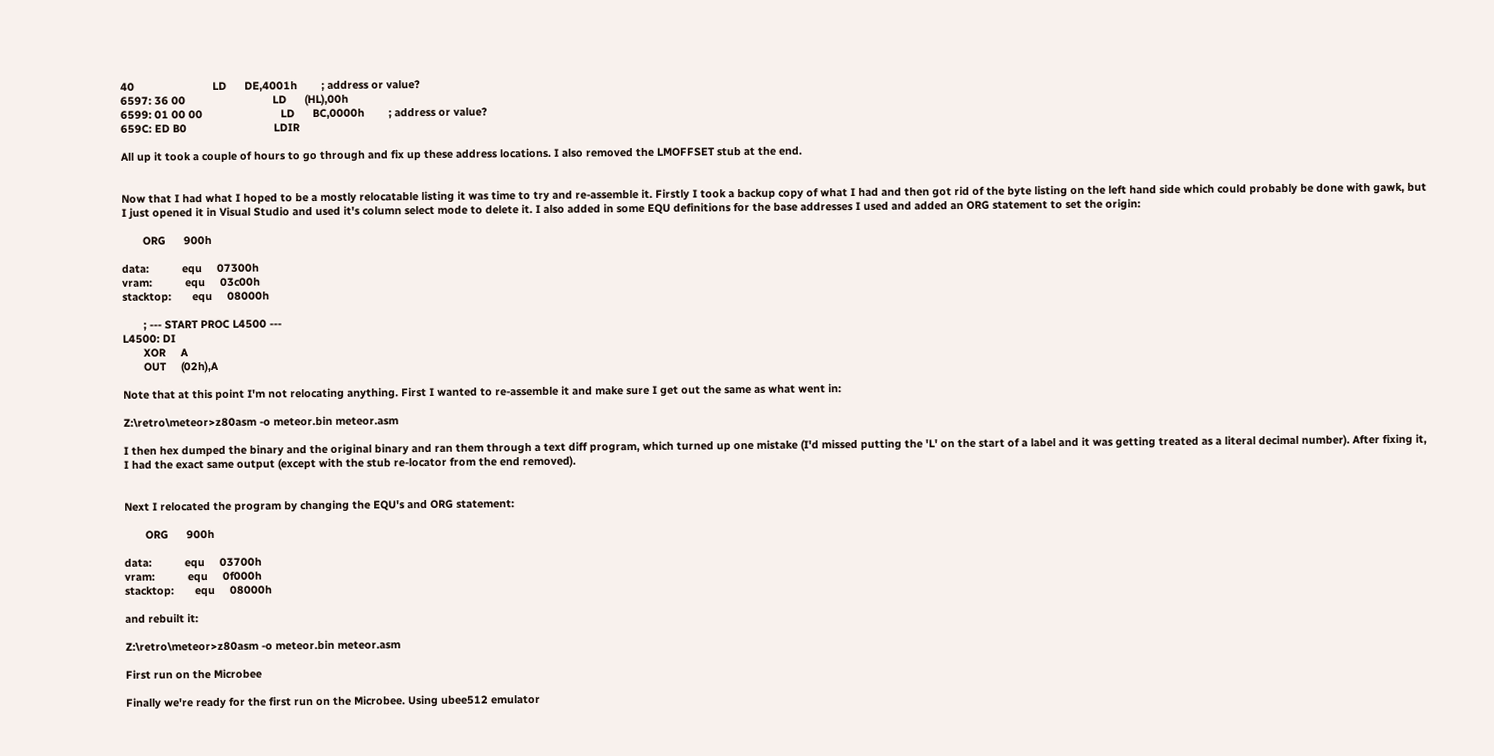40                          LD      DE,4001h        ; address or value?
6597: 36 00                             LD      (HL),00h
6599: 01 00 00                          LD      BC,0000h        ; address or value?
659C: ED B0                             LDIR

All up it took a couple of hours to go through and fix up these address locations. I also removed the LMOFFSET stub at the end.


Now that I had what I hoped to be a mostly relocatable listing it was time to try and re-assemble it. Firstly I took a backup copy of what I had and then got rid of the byte listing on the left hand side which could probably be done with gawk, but I just opened it in Visual Studio and used it's column select mode to delete it. I also added in some EQU definitions for the base addresses I used and added an ORG statement to set the origin:

       ORG      900h

data:           equ     07300h
vram:           equ     03c00h
stacktop:       equ     08000h

       ; --- START PROC L4500 ---
L4500: DI
       XOR     A
       OUT     (02h),A

Note that at this point I'm not relocating anything. First I wanted to re-assemble it and make sure I get out the same as what went in:

Z:\retro\meteor>z80asm -o meteor.bin meteor.asm

I then hex dumped the binary and the original binary and ran them through a text diff program, which turned up one mistake (I'd missed putting the 'L' on the start of a label and it was getting treated as a literal decimal number). After fixing it, I had the exact same output (except with the stub re-locator from the end removed).


Next I relocated the program by changing the EQU's and ORG statement:

       ORG      900h

data:           equ     03700h
vram:           equ     0f000h
stacktop:       equ     08000h

and rebuilt it:

Z:\retro\meteor>z80asm -o meteor.bin meteor.asm

First run on the Microbee

Finally we're ready for the first run on the Microbee. Using ubee512 emulator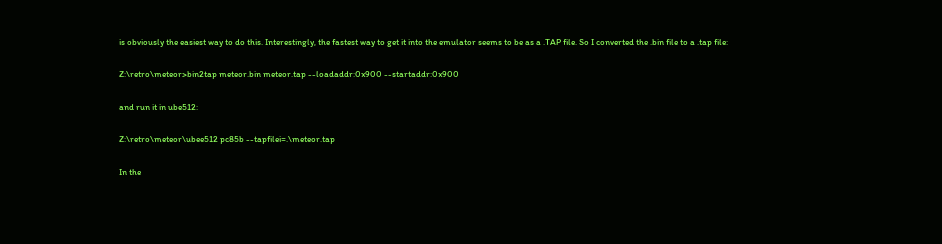is obviously the easiest way to do this. Interestingly, the fastest way to get it into the emulator seems to be as a .TAP file. So I converted the .bin file to a .tap file:

Z:\retro\meteor>bin2tap meteor.bin meteor.tap --loadaddr:0x900 --startaddr:0x900

and run it in ube512:

Z:\retro\meteor\ubee512 pc85b --tapfilei=.\meteor.tap

In the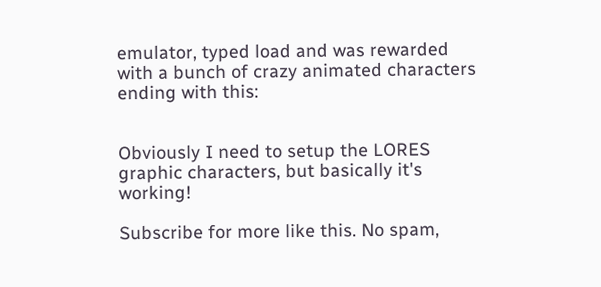emulator, typed load and was rewarded with a bunch of crazy animated characters ending with this:


Obviously I need to setup the LORES graphic characters, but basically it's working!

Subscribe for more like this. No spam,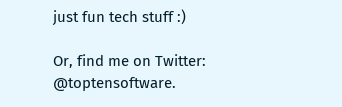just fun tech stuff :)

Or, find me on Twitter: @toptensoftware.